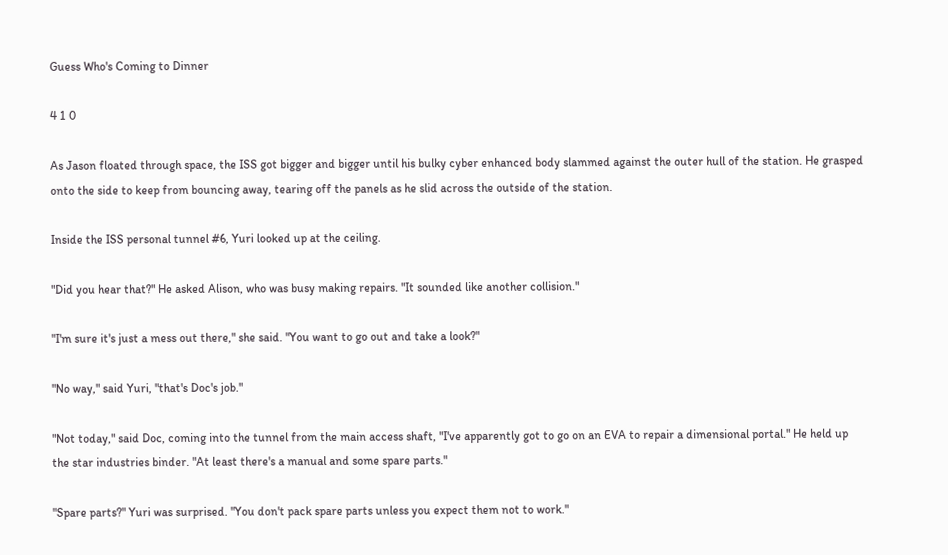Guess Who's Coming to Dinner

4 1 0

As Jason floated through space, the ISS got bigger and bigger until his bulky cyber enhanced body slammed against the outer hull of the station. He grasped onto the side to keep from bouncing away, tearing off the panels as he slid across the outside of the station.

Inside the ISS personal tunnel #6, Yuri looked up at the ceiling.

"Did you hear that?" He asked Alison, who was busy making repairs. "It sounded like another collision."

"I'm sure it's just a mess out there," she said. "You want to go out and take a look?"

"No way," said Yuri, "that's Doc's job."

"Not today," said Doc, coming into the tunnel from the main access shaft, "I've apparently got to go on an EVA to repair a dimensional portal." He held up the star industries binder. "At least there's a manual and some spare parts."

"Spare parts?" Yuri was surprised. "You don't pack spare parts unless you expect them not to work."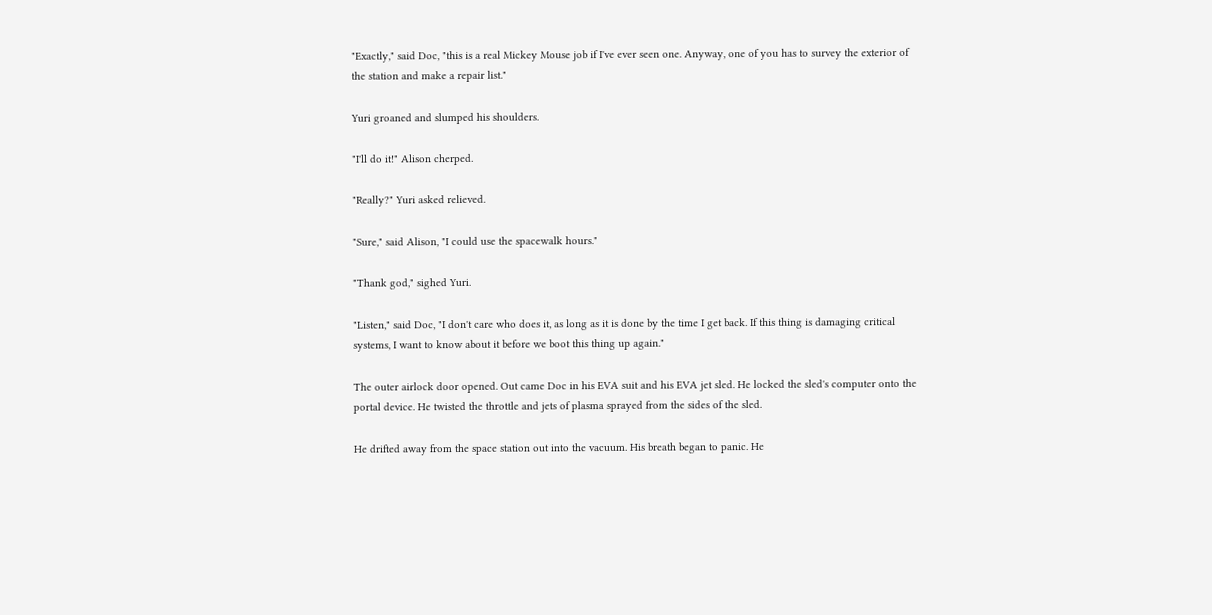"Exactly," said Doc, "this is a real Mickey Mouse job if I've ever seen one. Anyway, one of you has to survey the exterior of the station and make a repair list."

Yuri groaned and slumped his shoulders.

"I'll do it!" Alison cherped.

"Really?" Yuri asked relieved.

"Sure," said Alison, "I could use the spacewalk hours."

"Thank god," sighed Yuri.

"Listen," said Doc, "I don't care who does it, as long as it is done by the time I get back. If this thing is damaging critical systems, I want to know about it before we boot this thing up again."

The outer airlock door opened. Out came Doc in his EVA suit and his EVA jet sled. He locked the sled's computer onto the portal device. He twisted the throttle and jets of plasma sprayed from the sides of the sled.

He drifted away from the space station out into the vacuum. His breath began to panic. He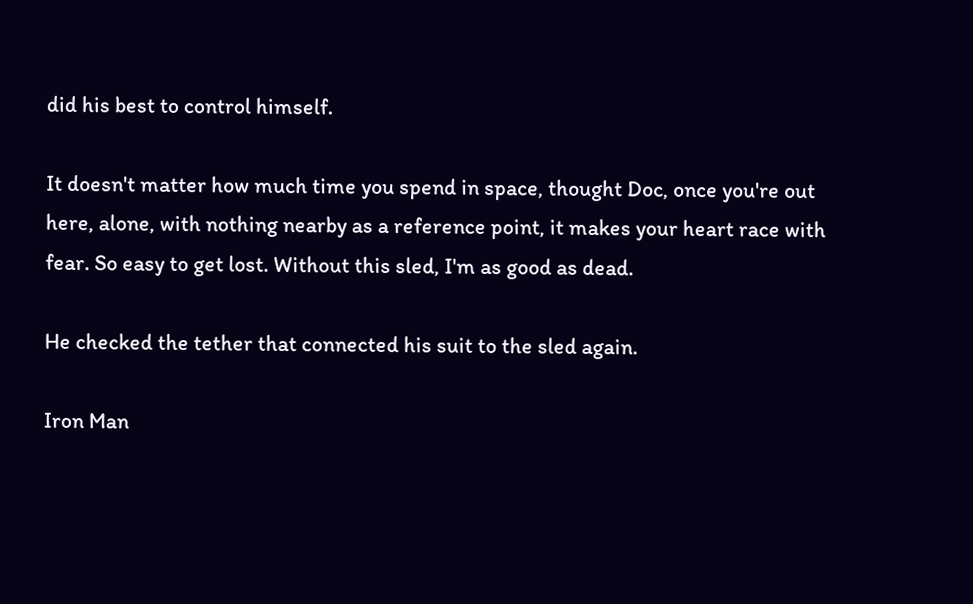did his best to control himself.

It doesn't matter how much time you spend in space, thought Doc, once you're out here, alone, with nothing nearby as a reference point, it makes your heart race with fear. So easy to get lost. Without this sled, I'm as good as dead.

He checked the tether that connected his suit to the sled again.

Iron Man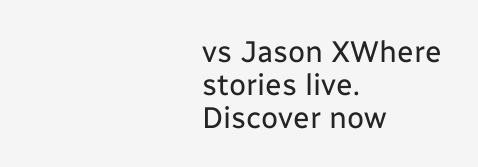vs Jason XWhere stories live. Discover now